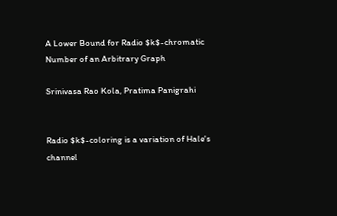A Lower Bound for Radio $k$-chromatic Number of an Arbitrary Graph

Srinivasa Rao Kola, Pratima Panigrahi


Radio $k$-coloring is a variation of Hale's channel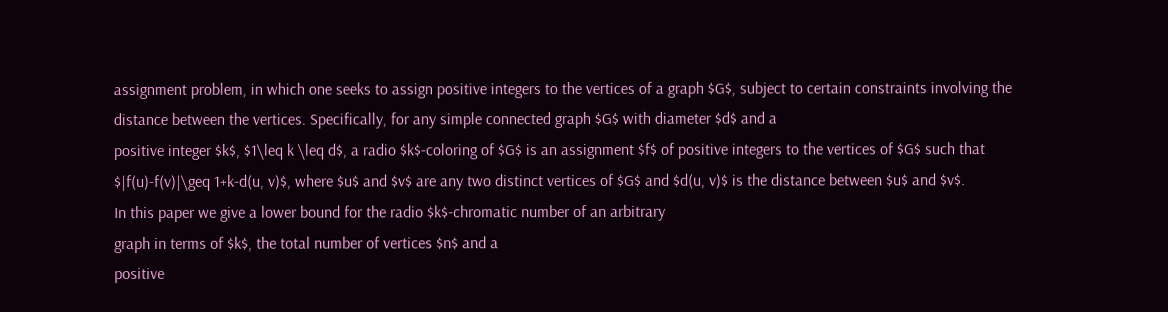assignment problem, in which one seeks to assign positive integers to the vertices of a graph $G$, subject to certain constraints involving the distance between the vertices. Specifically, for any simple connected graph $G$ with diameter $d$ and a
positive integer $k$, $1\leq k \leq d$, a radio $k$-coloring of $G$ is an assignment $f$ of positive integers to the vertices of $G$ such that $|f(u)-f(v)|\geq 1+k-d(u, v)$, where $u$ and $v$ are any two distinct vertices of $G$ and $d(u, v)$ is the distance between $u$ and $v$.
In this paper we give a lower bound for the radio $k$-chromatic number of an arbitrary
graph in terms of $k$, the total number of vertices $n$ and a
positive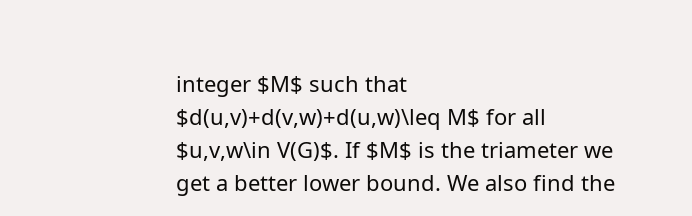integer $M$ such that $d(u,v)+d(v,w)+d(u,w)\leq M$ for all $u,v,w\in V(G)$. If $M$ is the triameter we get a better lower bound. We also find the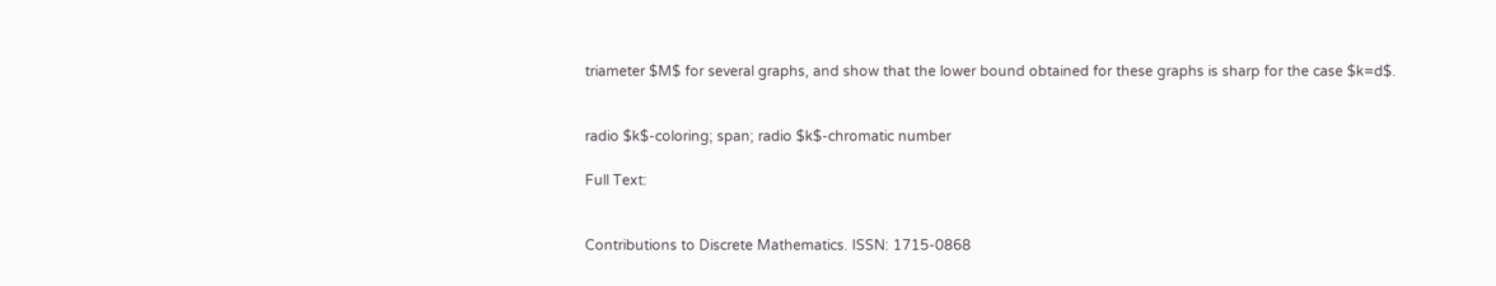triameter $M$ for several graphs, and show that the lower bound obtained for these graphs is sharp for the case $k=d$.


radio $k$-coloring; span; radio $k$-chromatic number

Full Text:


Contributions to Discrete Mathematics. ISSN: 1715-0868